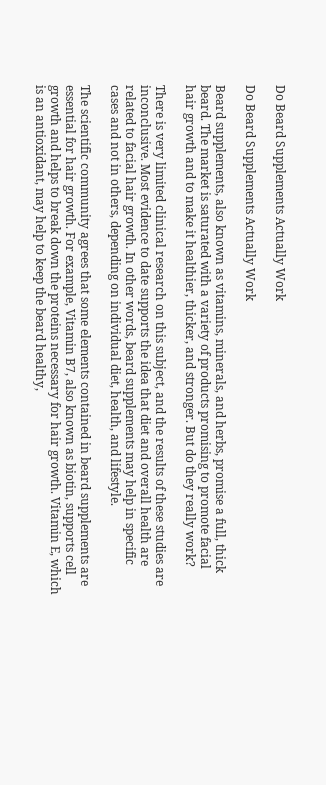Do Beard Supplements Actually Work

Do Beard Supplements Actually Work

Beard supplements, also known as vitamins, minerals, and herbs, promise a full, thick beard. The market is saturated with a variety of products promising to promote facial hair growth and to make it healthier, thicker, and stronger. But do they really work?

There is very limited clinical research on this subject, and the results of these studies are inconclusive. Most evidence to date supports the idea that diet and overall health are related to facial hair growth. In other words, beard supplements may help in specific cases and not in others, depending on individual diet, health, and lifestyle.

The scientific community agrees that some elements contained in beard supplements are essential for hair growth. For example, Vitamin B7, also known as biotin, supports cell growth and helps to break down the proteins necessary for hair growth. Vitamin E, which is an antioxidant, may help to keep the beard healthy,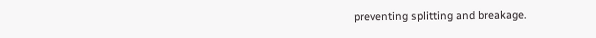preventing splitting and breakage.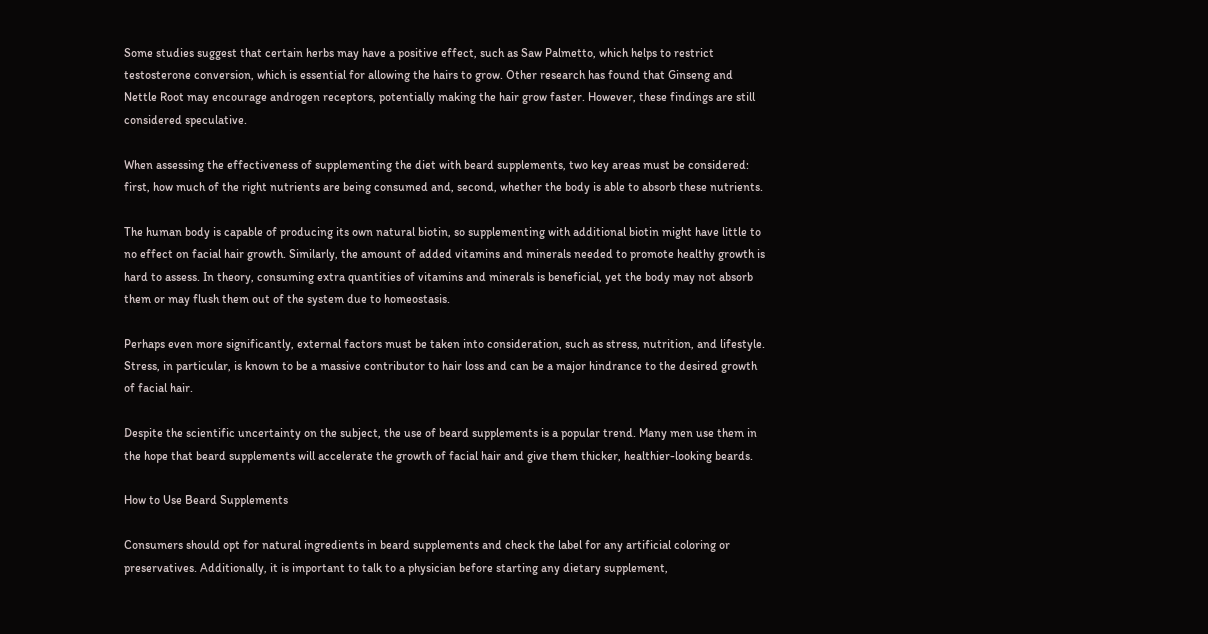Some studies suggest that certain herbs may have a positive effect, such as Saw Palmetto, which helps to restrict testosterone conversion, which is essential for allowing the hairs to grow. Other research has found that Ginseng and Nettle Root may encourage androgen receptors, potentially making the hair grow faster. However, these findings are still considered speculative.

When assessing the effectiveness of supplementing the diet with beard supplements, two key areas must be considered: first, how much of the right nutrients are being consumed and, second, whether the body is able to absorb these nutrients.

The human body is capable of producing its own natural biotin, so supplementing with additional biotin might have little to no effect on facial hair growth. Similarly, the amount of added vitamins and minerals needed to promote healthy growth is hard to assess. In theory, consuming extra quantities of vitamins and minerals is beneficial, yet the body may not absorb them or may flush them out of the system due to homeostasis.

Perhaps even more significantly, external factors must be taken into consideration, such as stress, nutrition, and lifestyle. Stress, in particular, is known to be a massive contributor to hair loss and can be a major hindrance to the desired growth of facial hair.

Despite the scientific uncertainty on the subject, the use of beard supplements is a popular trend. Many men use them in the hope that beard supplements will accelerate the growth of facial hair and give them thicker, healthier-looking beards.

How to Use Beard Supplements

Consumers should opt for natural ingredients in beard supplements and check the label for any artificial coloring or preservatives. Additionally, it is important to talk to a physician before starting any dietary supplement,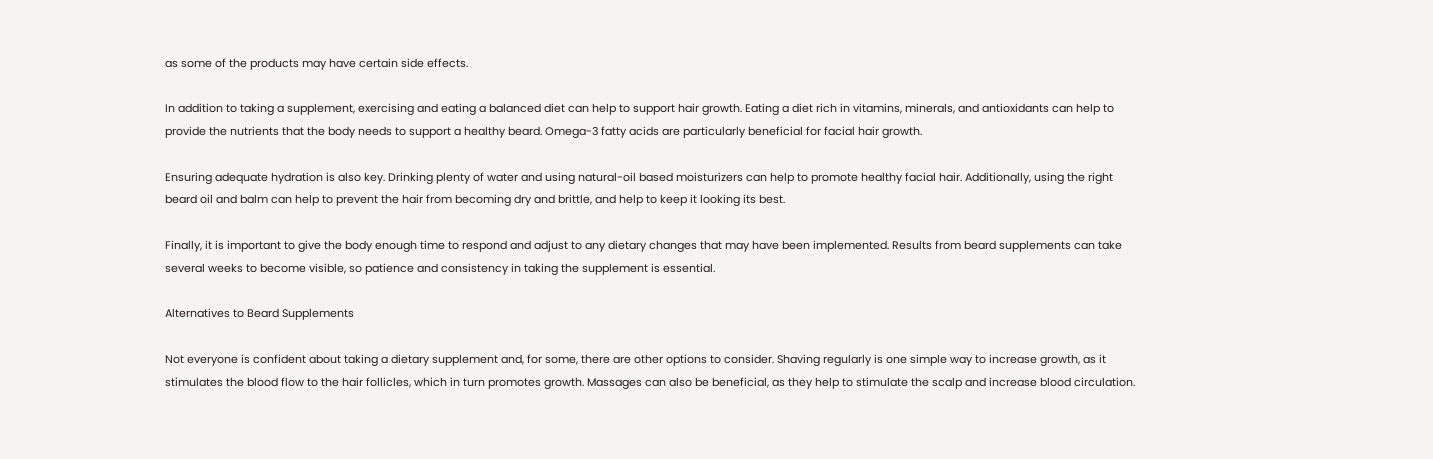as some of the products may have certain side effects.

In addition to taking a supplement, exercising and eating a balanced diet can help to support hair growth. Eating a diet rich in vitamins, minerals, and antioxidants can help to provide the nutrients that the body needs to support a healthy beard. Omega-3 fatty acids are particularly beneficial for facial hair growth.

Ensuring adequate hydration is also key. Drinking plenty of water and using natural-oil based moisturizers can help to promote healthy facial hair. Additionally, using the right beard oil and balm can help to prevent the hair from becoming dry and brittle, and help to keep it looking its best.

Finally, it is important to give the body enough time to respond and adjust to any dietary changes that may have been implemented. Results from beard supplements can take several weeks to become visible, so patience and consistency in taking the supplement is essential.

Alternatives to Beard Supplements

Not everyone is confident about taking a dietary supplement and, for some, there are other options to consider. Shaving regularly is one simple way to increase growth, as it stimulates the blood flow to the hair follicles, which in turn promotes growth. Massages can also be beneficial, as they help to stimulate the scalp and increase blood circulation.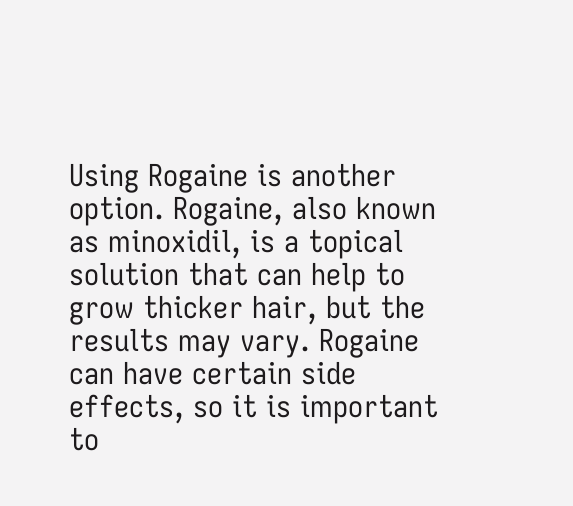Using Rogaine is another option. Rogaine, also known as minoxidil, is a topical solution that can help to grow thicker hair, but the results may vary. Rogaine can have certain side effects, so it is important to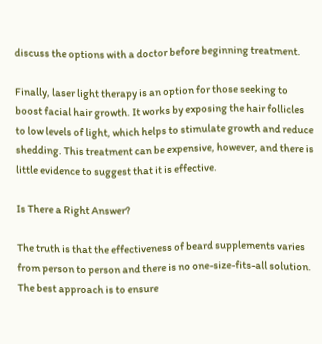discuss the options with a doctor before beginning treatment.

Finally, laser light therapy is an option for those seeking to boost facial hair growth. It works by exposing the hair follicles to low levels of light, which helps to stimulate growth and reduce shedding. This treatment can be expensive, however, and there is little evidence to suggest that it is effective.

Is There a Right Answer?

The truth is that the effectiveness of beard supplements varies from person to person and there is no one-size-fits-all solution. The best approach is to ensure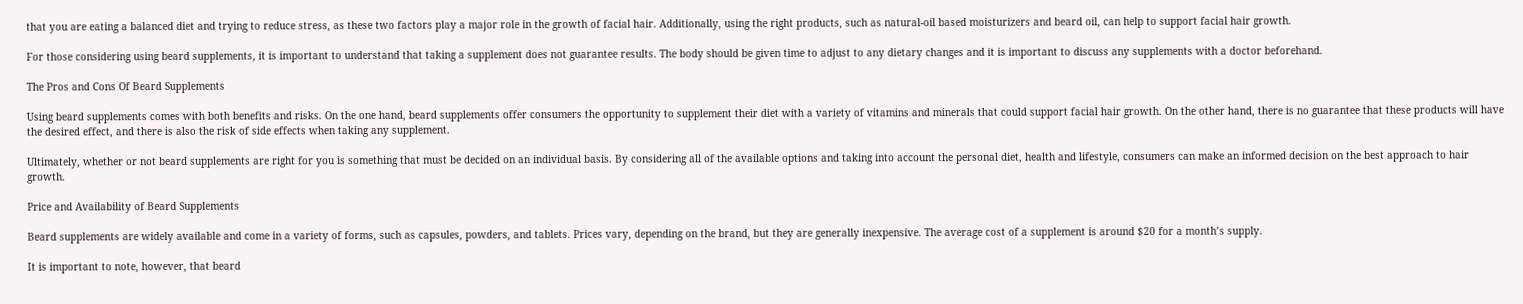that you are eating a balanced diet and trying to reduce stress, as these two factors play a major role in the growth of facial hair. Additionally, using the right products, such as natural-oil based moisturizers and beard oil, can help to support facial hair growth.

For those considering using beard supplements, it is important to understand that taking a supplement does not guarantee results. The body should be given time to adjust to any dietary changes and it is important to discuss any supplements with a doctor beforehand.

The Pros and Cons Of Beard Supplements

Using beard supplements comes with both benefits and risks. On the one hand, beard supplements offer consumers the opportunity to supplement their diet with a variety of vitamins and minerals that could support facial hair growth. On the other hand, there is no guarantee that these products will have the desired effect, and there is also the risk of side effects when taking any supplement.

Ultimately, whether or not beard supplements are right for you is something that must be decided on an individual basis. By considering all of the available options and taking into account the personal diet, health and lifestyle, consumers can make an informed decision on the best approach to hair growth.

Price and Availability of Beard Supplements

Beard supplements are widely available and come in a variety of forms, such as capsules, powders, and tablets. Prices vary, depending on the brand, but they are generally inexpensive. The average cost of a supplement is around $20 for a month’s supply.

It is important to note, however, that beard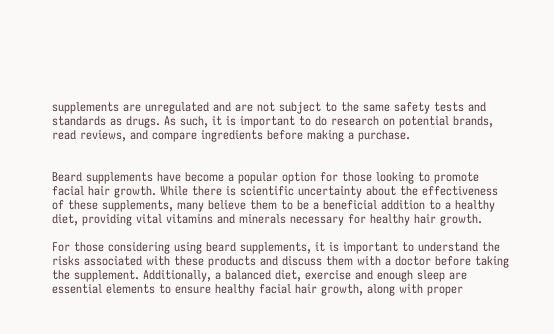supplements are unregulated and are not subject to the same safety tests and standards as drugs. As such, it is important to do research on potential brands, read reviews, and compare ingredients before making a purchase.


Beard supplements have become a popular option for those looking to promote facial hair growth. While there is scientific uncertainty about the effectiveness of these supplements, many believe them to be a beneficial addition to a healthy diet, providing vital vitamins and minerals necessary for healthy hair growth.

For those considering using beard supplements, it is important to understand the risks associated with these products and discuss them with a doctor before taking the supplement. Additionally, a balanced diet, exercise and enough sleep are essential elements to ensure healthy facial hair growth, along with proper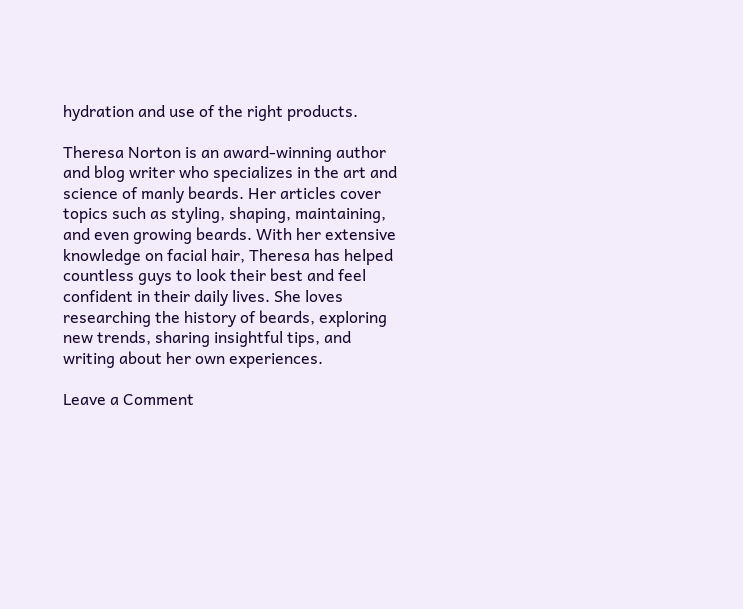hydration and use of the right products.

Theresa Norton is an award-winning author and blog writer who specializes in the art and science of manly beards. Her articles cover topics such as styling, shaping, maintaining, and even growing beards. With her extensive knowledge on facial hair, Theresa has helped countless guys to look their best and feel confident in their daily lives. She loves researching the history of beards, exploring new trends, sharing insightful tips, and writing about her own experiences.

Leave a Comment